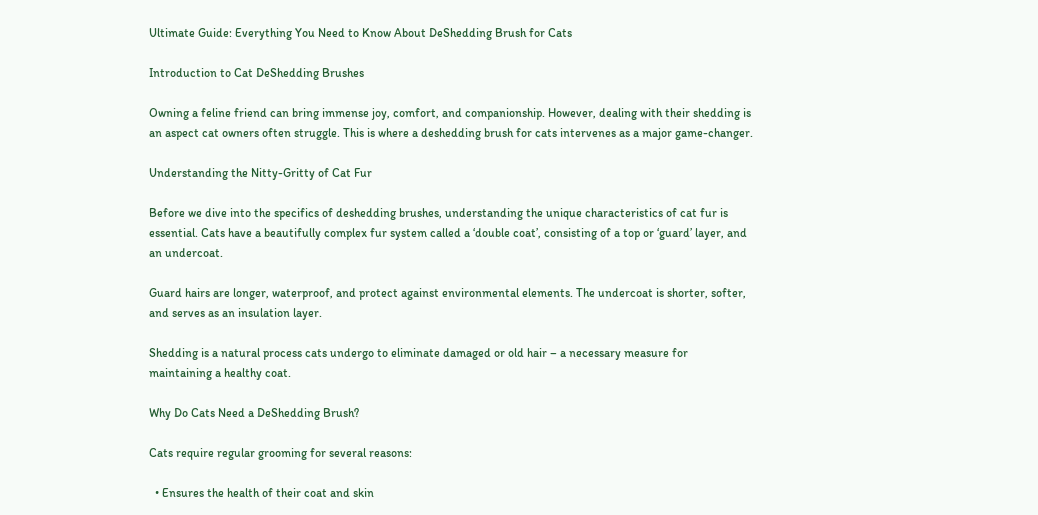Ultimate Guide: Everything You Need to Know About DeShedding Brush for Cats

Introduction to Cat DeShedding Brushes

Owning a feline friend can bring immense joy, comfort, and companionship. However, dealing with their shedding is an aspect cat owners often struggle. This is where a deshedding brush for cats intervenes as a major game-changer.

Understanding the Nitty-Gritty of Cat Fur

Before we dive into the specifics of deshedding brushes, understanding the unique characteristics of cat fur is essential. Cats have a beautifully complex fur system called a ‘double coat’, consisting of a top or ‘guard’ layer, and an undercoat.

Guard hairs are longer, waterproof, and protect against environmental elements. The undercoat is shorter, softer, and serves as an insulation layer.

Shedding is a natural process cats undergo to eliminate damaged or old hair – a necessary measure for maintaining a healthy coat.

Why Do Cats Need a DeShedding Brush?

Cats require regular grooming for several reasons:

  • Ensures the health of their coat and skin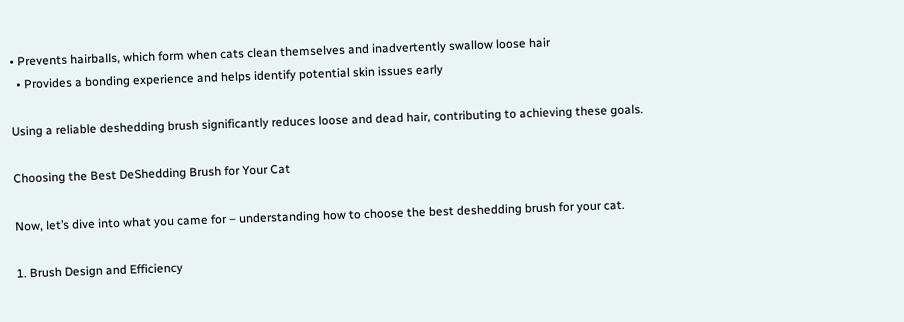• Prevents hairballs, which form when cats clean themselves and inadvertently swallow loose hair
  • Provides a bonding experience and helps identify potential skin issues early

Using a reliable deshedding brush significantly reduces loose and dead hair, contributing to achieving these goals.

Choosing the Best DeShedding Brush for Your Cat

Now, let’s dive into what you came for – understanding how to choose the best deshedding brush for your cat.

1. Brush Design and Efficiency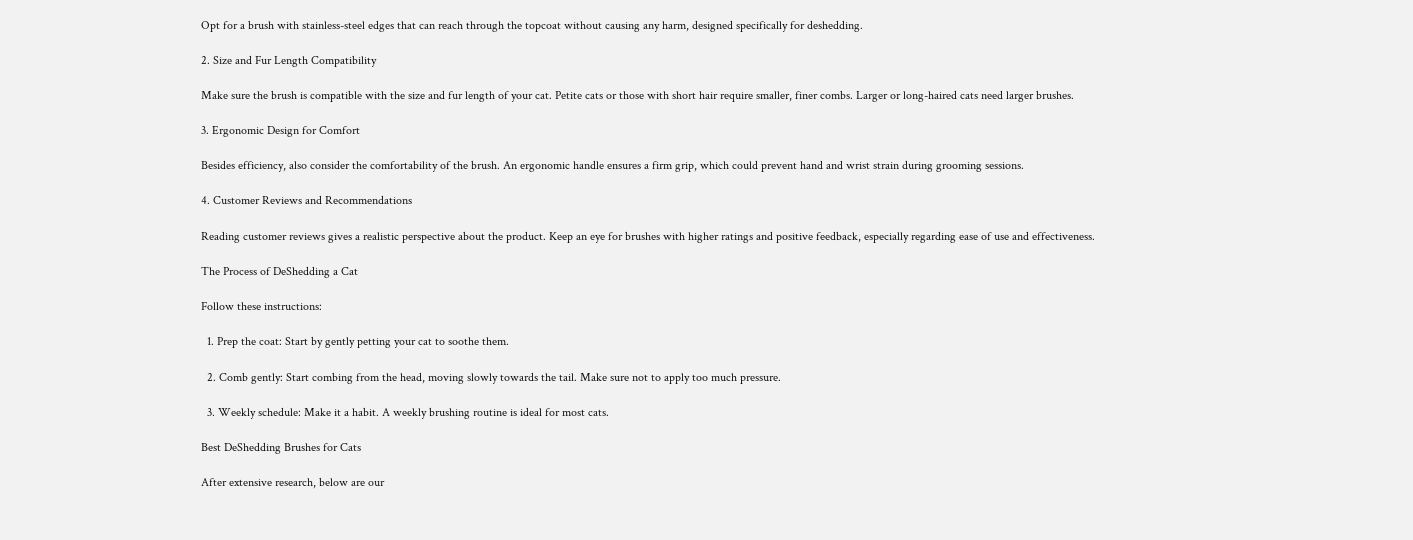Opt for a brush with stainless-steel edges that can reach through the topcoat without causing any harm, designed specifically for deshedding.

2. Size and Fur Length Compatibility

Make sure the brush is compatible with the size and fur length of your cat. Petite cats or those with short hair require smaller, finer combs. Larger or long-haired cats need larger brushes.

3. Ergonomic Design for Comfort

Besides efficiency, also consider the comfortability of the brush. An ergonomic handle ensures a firm grip, which could prevent hand and wrist strain during grooming sessions.

4. Customer Reviews and Recommendations

Reading customer reviews gives a realistic perspective about the product. Keep an eye for brushes with higher ratings and positive feedback, especially regarding ease of use and effectiveness.

The Process of DeShedding a Cat

Follow these instructions:

  1. Prep the coat: Start by gently petting your cat to soothe them.

  2. Comb gently: Start combing from the head, moving slowly towards the tail. Make sure not to apply too much pressure.

  3. Weekly schedule: Make it a habit. A weekly brushing routine is ideal for most cats.

Best DeShedding Brushes for Cats

After extensive research, below are our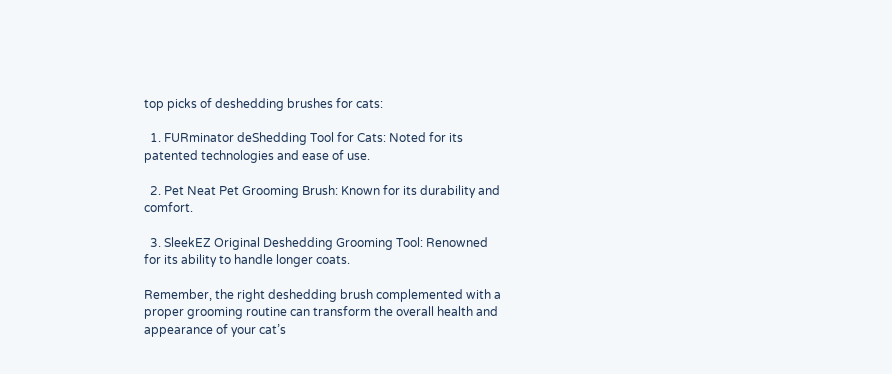top picks of deshedding brushes for cats:

  1. FURminator deShedding Tool for Cats: Noted for its patented technologies and ease of use.

  2. Pet Neat Pet Grooming Brush: Known for its durability and comfort.

  3. SleekEZ Original Deshedding Grooming Tool: Renowned for its ability to handle longer coats.

Remember, the right deshedding brush complemented with a proper grooming routine can transform the overall health and appearance of your cat’s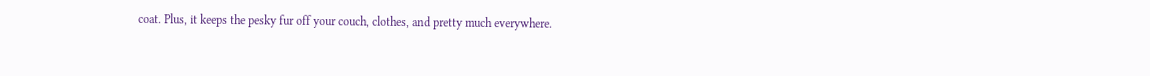coat. Plus, it keeps the pesky fur off your couch, clothes, and pretty much everywhere.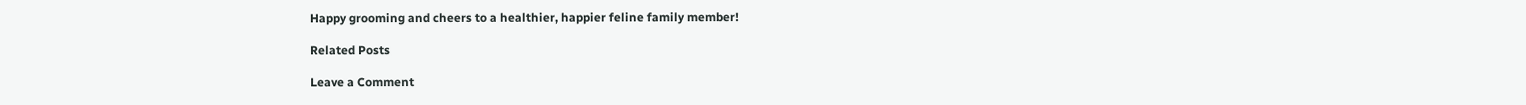Happy grooming and cheers to a healthier, happier feline family member!

Related Posts

Leave a Comment